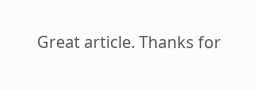Great article. Thanks for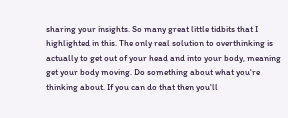sharing your insights. So many great little tidbits that I highlighted in this. The only real solution to overthinking is actually to get out of your head and into your body, meaning get your body moving. Do something about what you're thinking about. If you can do that then you'll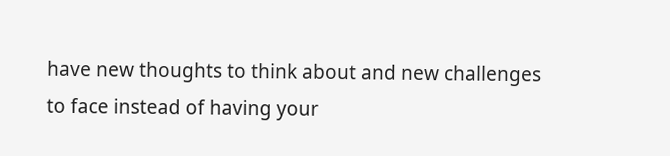have new thoughts to think about and new challenges to face instead of having your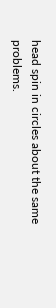head spin in circles about the same problems.